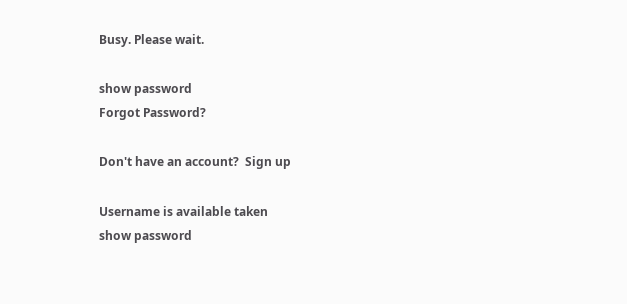Busy. Please wait.

show password
Forgot Password?

Don't have an account?  Sign up

Username is available taken
show password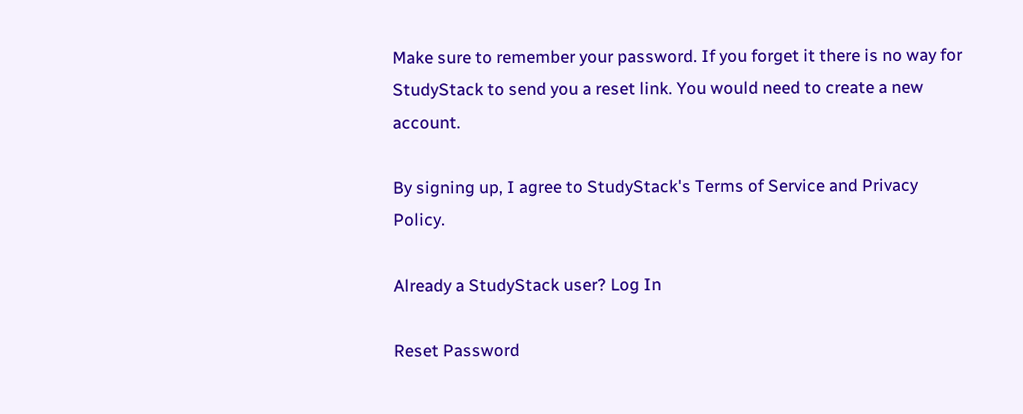Make sure to remember your password. If you forget it there is no way for StudyStack to send you a reset link. You would need to create a new account.

By signing up, I agree to StudyStack's Terms of Service and Privacy Policy.

Already a StudyStack user? Log In

Reset Password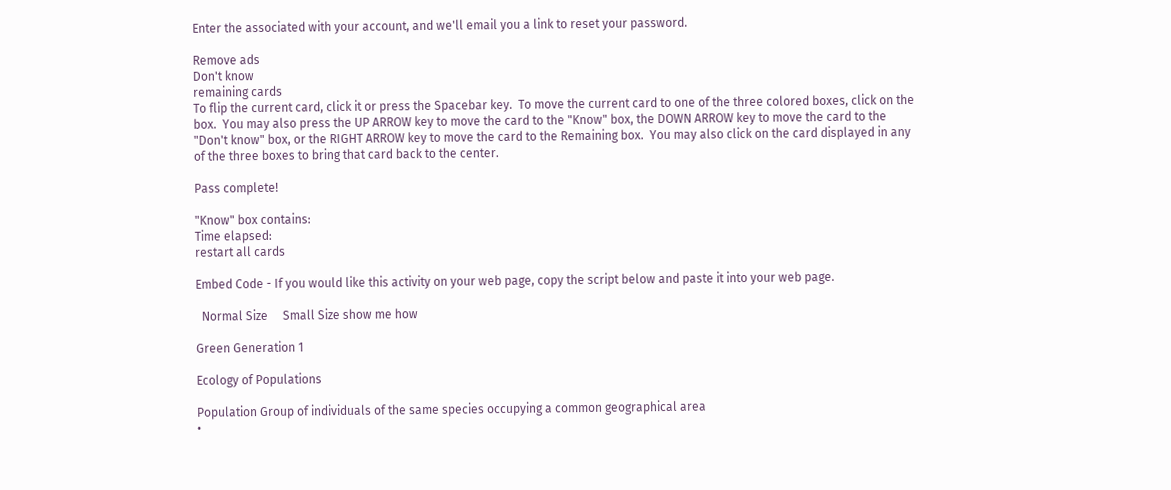Enter the associated with your account, and we'll email you a link to reset your password.

Remove ads
Don't know
remaining cards
To flip the current card, click it or press the Spacebar key.  To move the current card to one of the three colored boxes, click on the box.  You may also press the UP ARROW key to move the card to the "Know" box, the DOWN ARROW key to move the card to the "Don't know" box, or the RIGHT ARROW key to move the card to the Remaining box.  You may also click on the card displayed in any of the three boxes to bring that card back to the center.

Pass complete!

"Know" box contains:
Time elapsed:
restart all cards

Embed Code - If you would like this activity on your web page, copy the script below and paste it into your web page.

  Normal Size     Small Size show me how

Green Generation 1

Ecology of Populations

Population Group of individuals of the same species occupying a common geographical area
•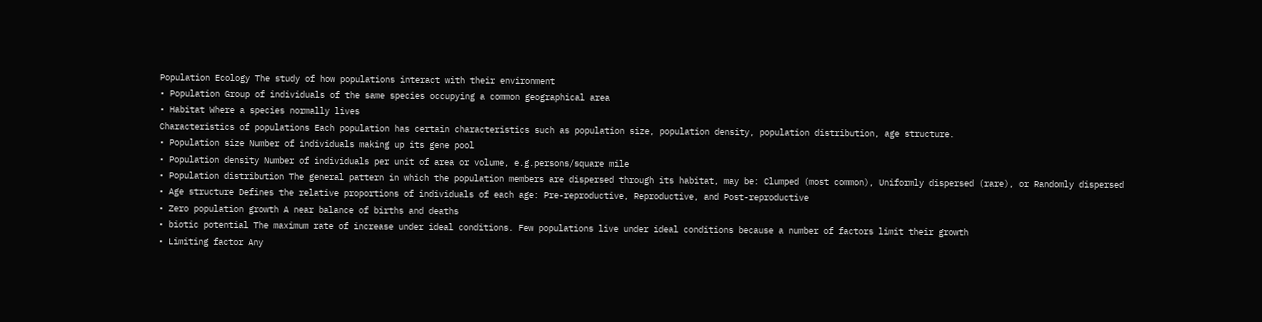Population Ecology The study of how populations interact with their environment
• Population Group of individuals of the same species occupying a common geographical area
• Habitat Where a species normally lives
Characteristics of populations Each population has certain characteristics such as population size, population density, population distribution, age structure.
• Population size Number of individuals making up its gene pool
• Population density Number of individuals per unit of area or volume, e.g.persons/square mile
• Population distribution The general pattern in which the population members are dispersed through its habitat, may be: Clumped (most common), Uniformly dispersed (rare), or Randomly dispersed
• Age structure Defines the relative proportions of individuals of each age: Pre-reproductive, Reproductive, and Post-reproductive
• Zero population growth A near balance of births and deaths
• biotic potential The maximum rate of increase under ideal conditions. Few populations live under ideal conditions because a number of factors limit their growth
• Limiting factor Any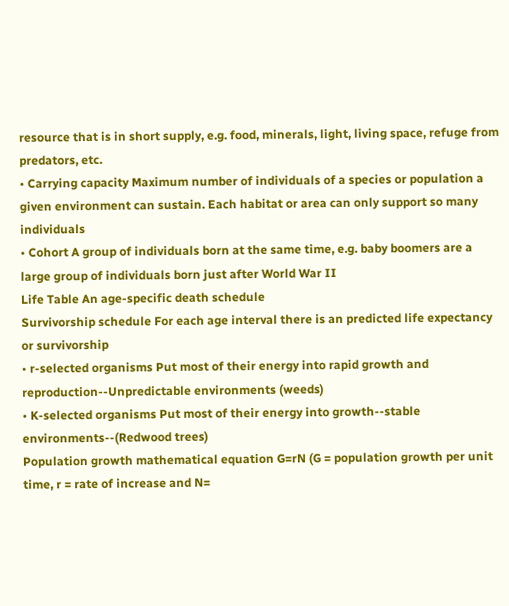resource that is in short supply, e.g. food, minerals, light, living space, refuge from predators, etc.
• Carrying capacity Maximum number of individuals of a species or population a given environment can sustain. Each habitat or area can only support so many individuals
• Cohort A group of individuals born at the same time, e.g. baby boomers are a large group of individuals born just after World War II
Life Table An age-specific death schedule
Survivorship schedule For each age interval there is an predicted life expectancy or survivorship
• r-selected organisms Put most of their energy into rapid growth and reproduction--Unpredictable environments (weeds)
• K-selected organisms Put most of their energy into growth--stable environments--(Redwood trees)
Population growth mathematical equation G=rN (G = population growth per unit time, r = rate of increase and N=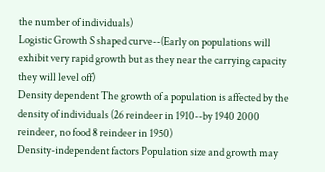the number of individuals)
Logistic Growth S shaped curve--(Early on populations will exhibit very rapid growth but as they near the carrying capacity they will level off)
Density dependent The growth of a population is affected by the density of individuals (26 reindeer in 1910--by 1940 2000 reindeer, no food 8 reindeer in 1950)
Density-independent factors Population size and growth may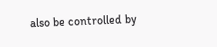also be controlled by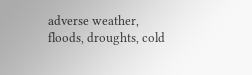adverse weather, floods, droughts, cold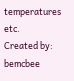temperatures etc.
Created by: bemcbee